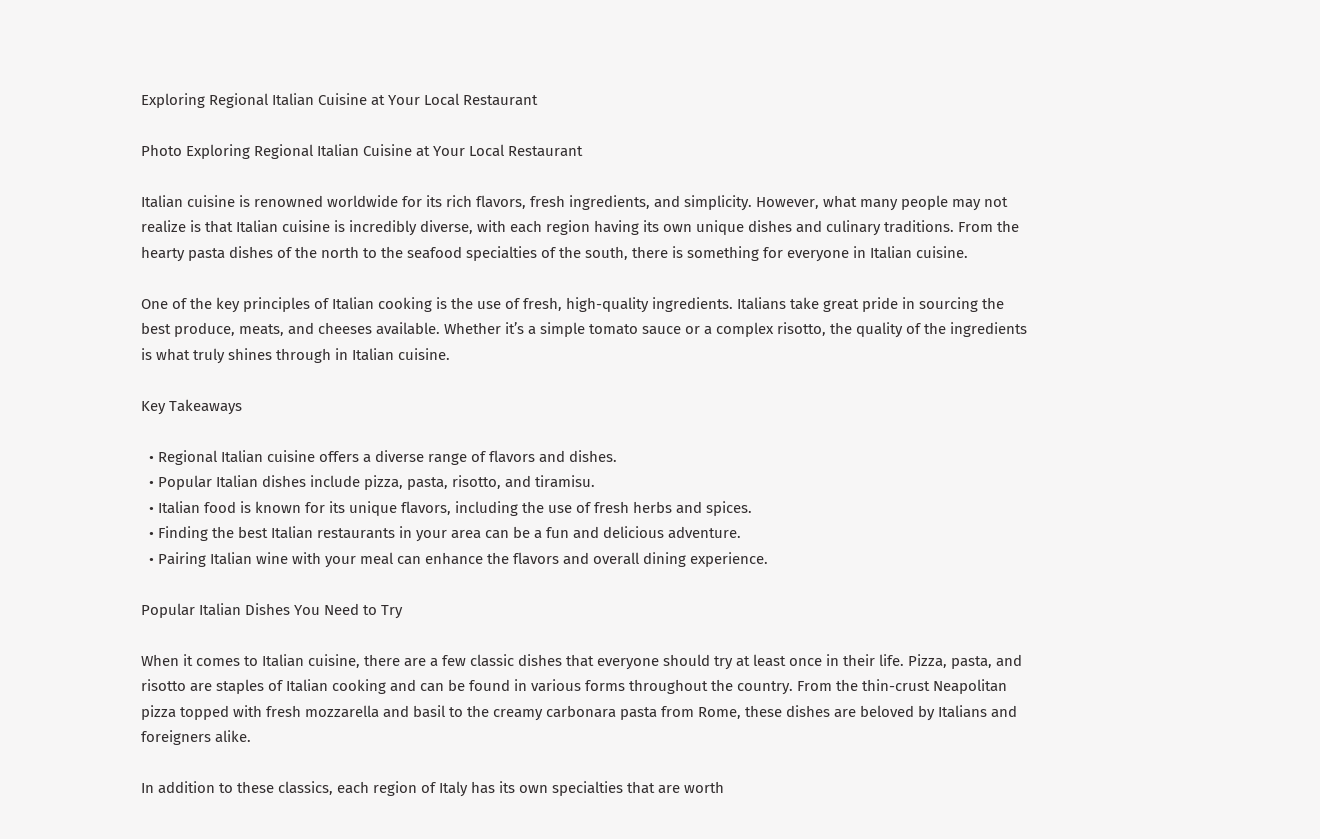Exploring Regional Italian Cuisine at Your Local Restaurant

Photo Exploring Regional Italian Cuisine at Your Local Restaurant

Italian cuisine is renowned worldwide for its rich flavors, fresh ingredients, and simplicity. However, what many people may not realize is that Italian cuisine is incredibly diverse, with each region having its own unique dishes and culinary traditions. From the hearty pasta dishes of the north to the seafood specialties of the south, there is something for everyone in Italian cuisine.

One of the key principles of Italian cooking is the use of fresh, high-quality ingredients. Italians take great pride in sourcing the best produce, meats, and cheeses available. Whether it’s a simple tomato sauce or a complex risotto, the quality of the ingredients is what truly shines through in Italian cuisine.

Key Takeaways

  • Regional Italian cuisine offers a diverse range of flavors and dishes.
  • Popular Italian dishes include pizza, pasta, risotto, and tiramisu.
  • Italian food is known for its unique flavors, including the use of fresh herbs and spices.
  • Finding the best Italian restaurants in your area can be a fun and delicious adventure.
  • Pairing Italian wine with your meal can enhance the flavors and overall dining experience.

Popular Italian Dishes You Need to Try

When it comes to Italian cuisine, there are a few classic dishes that everyone should try at least once in their life. Pizza, pasta, and risotto are staples of Italian cooking and can be found in various forms throughout the country. From the thin-crust Neapolitan pizza topped with fresh mozzarella and basil to the creamy carbonara pasta from Rome, these dishes are beloved by Italians and foreigners alike.

In addition to these classics, each region of Italy has its own specialties that are worth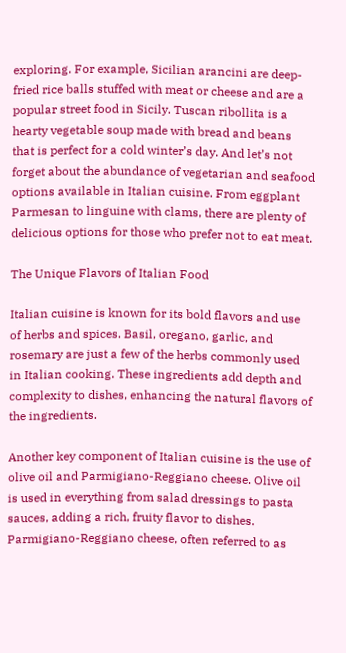exploring. For example, Sicilian arancini are deep-fried rice balls stuffed with meat or cheese and are a popular street food in Sicily. Tuscan ribollita is a hearty vegetable soup made with bread and beans that is perfect for a cold winter’s day. And let’s not forget about the abundance of vegetarian and seafood options available in Italian cuisine. From eggplant Parmesan to linguine with clams, there are plenty of delicious options for those who prefer not to eat meat.

The Unique Flavors of Italian Food

Italian cuisine is known for its bold flavors and use of herbs and spices. Basil, oregano, garlic, and rosemary are just a few of the herbs commonly used in Italian cooking. These ingredients add depth and complexity to dishes, enhancing the natural flavors of the ingredients.

Another key component of Italian cuisine is the use of olive oil and Parmigiano-Reggiano cheese. Olive oil is used in everything from salad dressings to pasta sauces, adding a rich, fruity flavor to dishes. Parmigiano-Reggiano cheese, often referred to as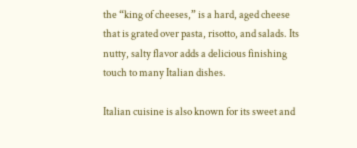the “king of cheeses,” is a hard, aged cheese that is grated over pasta, risotto, and salads. Its nutty, salty flavor adds a delicious finishing touch to many Italian dishes.

Italian cuisine is also known for its sweet and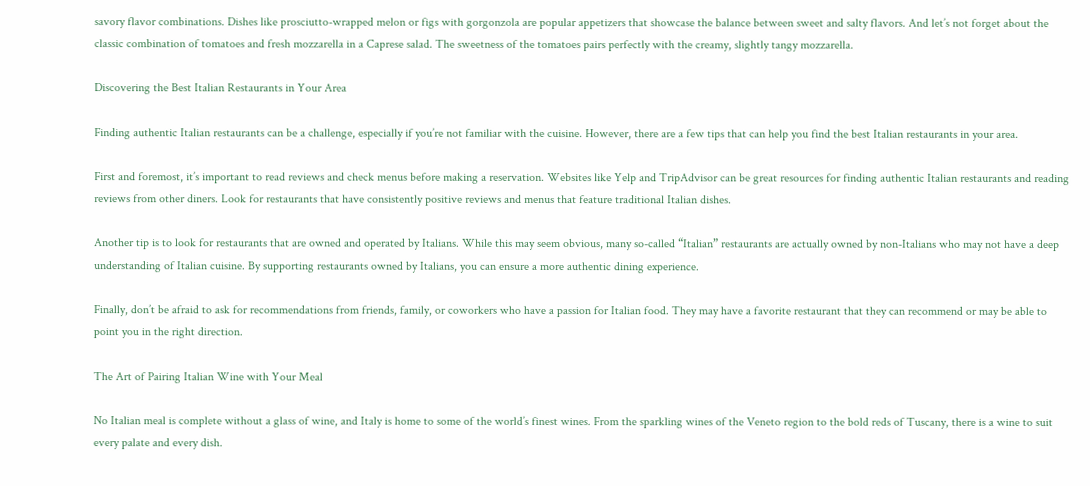savory flavor combinations. Dishes like prosciutto-wrapped melon or figs with gorgonzola are popular appetizers that showcase the balance between sweet and salty flavors. And let’s not forget about the classic combination of tomatoes and fresh mozzarella in a Caprese salad. The sweetness of the tomatoes pairs perfectly with the creamy, slightly tangy mozzarella.

Discovering the Best Italian Restaurants in Your Area

Finding authentic Italian restaurants can be a challenge, especially if you’re not familiar with the cuisine. However, there are a few tips that can help you find the best Italian restaurants in your area.

First and foremost, it’s important to read reviews and check menus before making a reservation. Websites like Yelp and TripAdvisor can be great resources for finding authentic Italian restaurants and reading reviews from other diners. Look for restaurants that have consistently positive reviews and menus that feature traditional Italian dishes.

Another tip is to look for restaurants that are owned and operated by Italians. While this may seem obvious, many so-called “Italian” restaurants are actually owned by non-Italians who may not have a deep understanding of Italian cuisine. By supporting restaurants owned by Italians, you can ensure a more authentic dining experience.

Finally, don’t be afraid to ask for recommendations from friends, family, or coworkers who have a passion for Italian food. They may have a favorite restaurant that they can recommend or may be able to point you in the right direction.

The Art of Pairing Italian Wine with Your Meal

No Italian meal is complete without a glass of wine, and Italy is home to some of the world’s finest wines. From the sparkling wines of the Veneto region to the bold reds of Tuscany, there is a wine to suit every palate and every dish.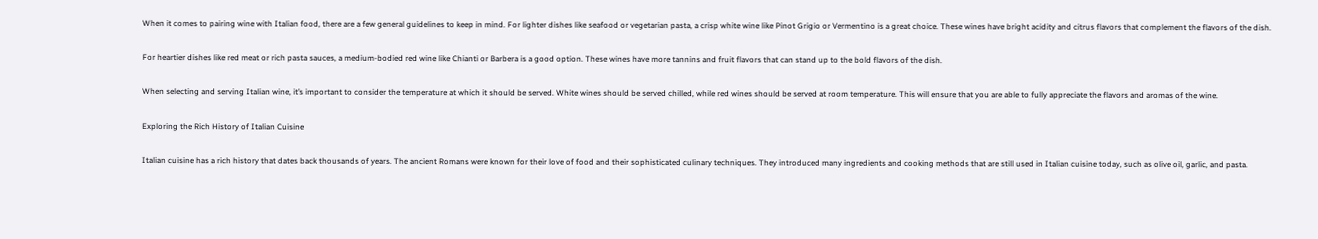When it comes to pairing wine with Italian food, there are a few general guidelines to keep in mind. For lighter dishes like seafood or vegetarian pasta, a crisp white wine like Pinot Grigio or Vermentino is a great choice. These wines have bright acidity and citrus flavors that complement the flavors of the dish.

For heartier dishes like red meat or rich pasta sauces, a medium-bodied red wine like Chianti or Barbera is a good option. These wines have more tannins and fruit flavors that can stand up to the bold flavors of the dish.

When selecting and serving Italian wine, it’s important to consider the temperature at which it should be served. White wines should be served chilled, while red wines should be served at room temperature. This will ensure that you are able to fully appreciate the flavors and aromas of the wine.

Exploring the Rich History of Italian Cuisine

Italian cuisine has a rich history that dates back thousands of years. The ancient Romans were known for their love of food and their sophisticated culinary techniques. They introduced many ingredients and cooking methods that are still used in Italian cuisine today, such as olive oil, garlic, and pasta.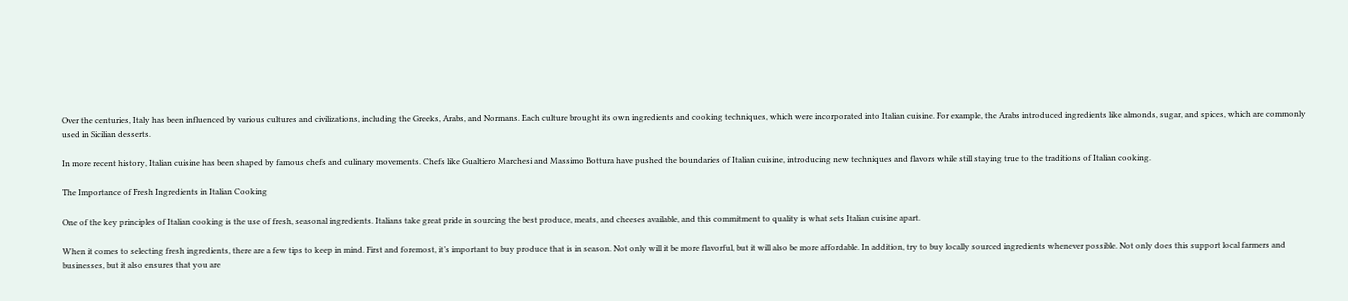Over the centuries, Italy has been influenced by various cultures and civilizations, including the Greeks, Arabs, and Normans. Each culture brought its own ingredients and cooking techniques, which were incorporated into Italian cuisine. For example, the Arabs introduced ingredients like almonds, sugar, and spices, which are commonly used in Sicilian desserts.

In more recent history, Italian cuisine has been shaped by famous chefs and culinary movements. Chefs like Gualtiero Marchesi and Massimo Bottura have pushed the boundaries of Italian cuisine, introducing new techniques and flavors while still staying true to the traditions of Italian cooking.

The Importance of Fresh Ingredients in Italian Cooking

One of the key principles of Italian cooking is the use of fresh, seasonal ingredients. Italians take great pride in sourcing the best produce, meats, and cheeses available, and this commitment to quality is what sets Italian cuisine apart.

When it comes to selecting fresh ingredients, there are a few tips to keep in mind. First and foremost, it’s important to buy produce that is in season. Not only will it be more flavorful, but it will also be more affordable. In addition, try to buy locally sourced ingredients whenever possible. Not only does this support local farmers and businesses, but it also ensures that you are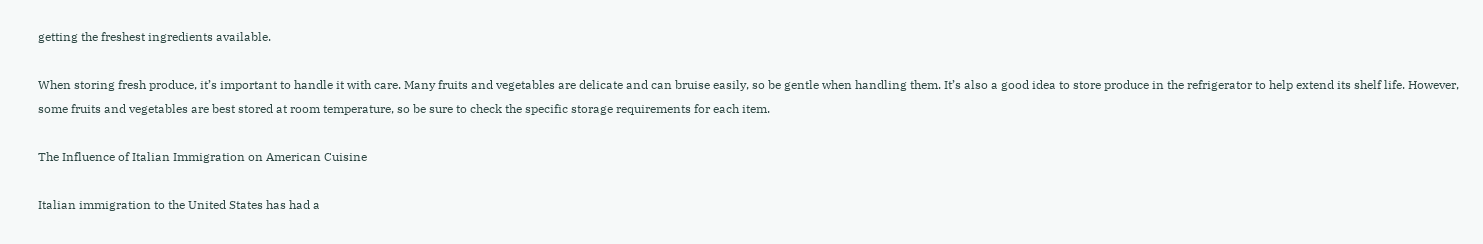getting the freshest ingredients available.

When storing fresh produce, it’s important to handle it with care. Many fruits and vegetables are delicate and can bruise easily, so be gentle when handling them. It’s also a good idea to store produce in the refrigerator to help extend its shelf life. However, some fruits and vegetables are best stored at room temperature, so be sure to check the specific storage requirements for each item.

The Influence of Italian Immigration on American Cuisine

Italian immigration to the United States has had a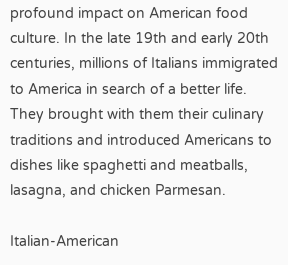profound impact on American food culture. In the late 19th and early 20th centuries, millions of Italians immigrated to America in search of a better life. They brought with them their culinary traditions and introduced Americans to dishes like spaghetti and meatballs, lasagna, and chicken Parmesan.

Italian-American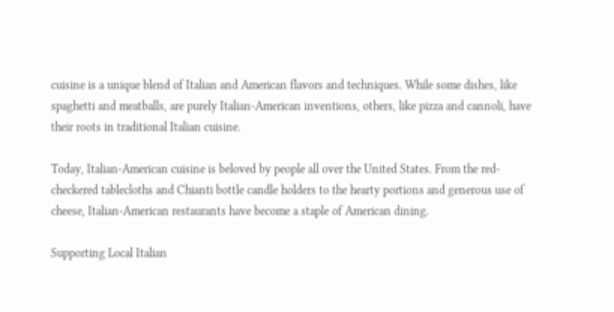cuisine is a unique blend of Italian and American flavors and techniques. While some dishes, like spaghetti and meatballs, are purely Italian-American inventions, others, like pizza and cannoli, have their roots in traditional Italian cuisine.

Today, Italian-American cuisine is beloved by people all over the United States. From the red-checkered tablecloths and Chianti bottle candle holders to the hearty portions and generous use of cheese, Italian-American restaurants have become a staple of American dining.

Supporting Local Italian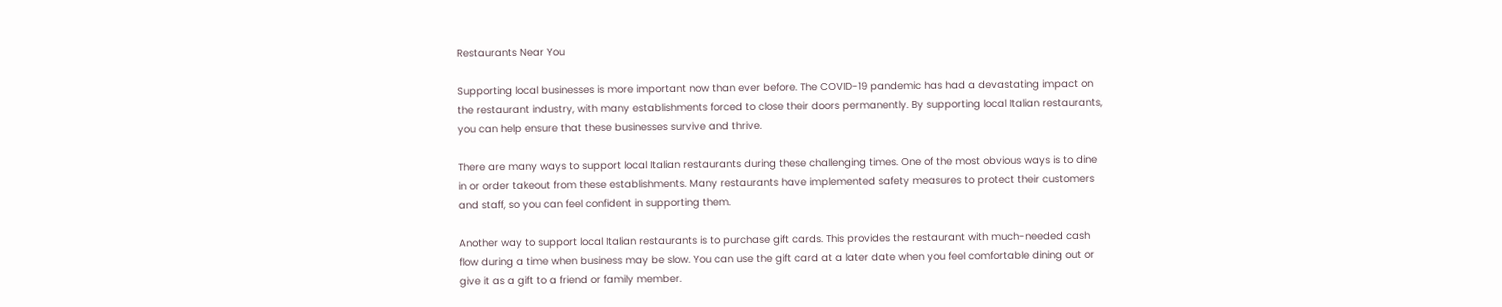Restaurants Near You

Supporting local businesses is more important now than ever before. The COVID-19 pandemic has had a devastating impact on the restaurant industry, with many establishments forced to close their doors permanently. By supporting local Italian restaurants, you can help ensure that these businesses survive and thrive.

There are many ways to support local Italian restaurants during these challenging times. One of the most obvious ways is to dine in or order takeout from these establishments. Many restaurants have implemented safety measures to protect their customers and staff, so you can feel confident in supporting them.

Another way to support local Italian restaurants is to purchase gift cards. This provides the restaurant with much-needed cash flow during a time when business may be slow. You can use the gift card at a later date when you feel comfortable dining out or give it as a gift to a friend or family member.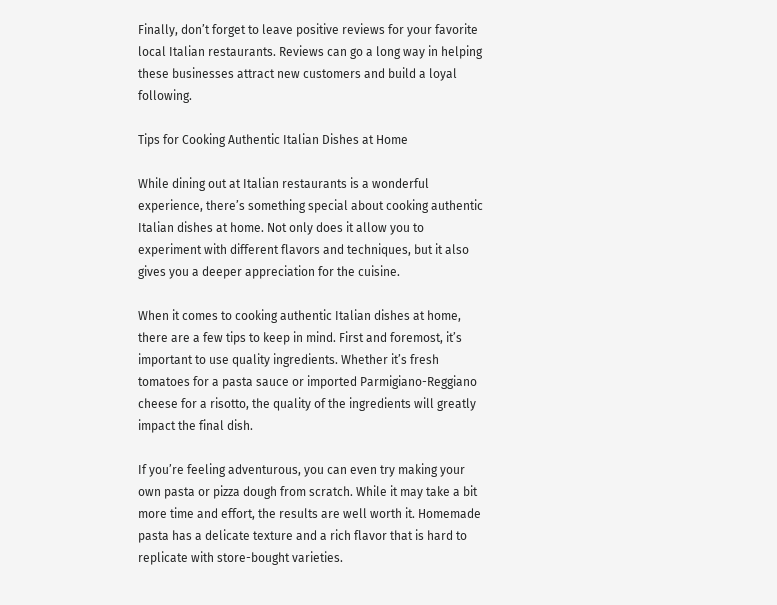Finally, don’t forget to leave positive reviews for your favorite local Italian restaurants. Reviews can go a long way in helping these businesses attract new customers and build a loyal following.

Tips for Cooking Authentic Italian Dishes at Home

While dining out at Italian restaurants is a wonderful experience, there’s something special about cooking authentic Italian dishes at home. Not only does it allow you to experiment with different flavors and techniques, but it also gives you a deeper appreciation for the cuisine.

When it comes to cooking authentic Italian dishes at home, there are a few tips to keep in mind. First and foremost, it’s important to use quality ingredients. Whether it’s fresh tomatoes for a pasta sauce or imported Parmigiano-Reggiano cheese for a risotto, the quality of the ingredients will greatly impact the final dish.

If you’re feeling adventurous, you can even try making your own pasta or pizza dough from scratch. While it may take a bit more time and effort, the results are well worth it. Homemade pasta has a delicate texture and a rich flavor that is hard to replicate with store-bought varieties.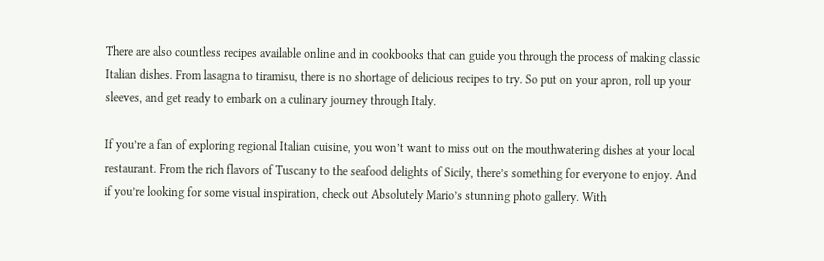There are also countless recipes available online and in cookbooks that can guide you through the process of making classic Italian dishes. From lasagna to tiramisu, there is no shortage of delicious recipes to try. So put on your apron, roll up your sleeves, and get ready to embark on a culinary journey through Italy.

If you’re a fan of exploring regional Italian cuisine, you won’t want to miss out on the mouthwatering dishes at your local restaurant. From the rich flavors of Tuscany to the seafood delights of Sicily, there’s something for everyone to enjoy. And if you’re looking for some visual inspiration, check out Absolutely Mario’s stunning photo gallery. With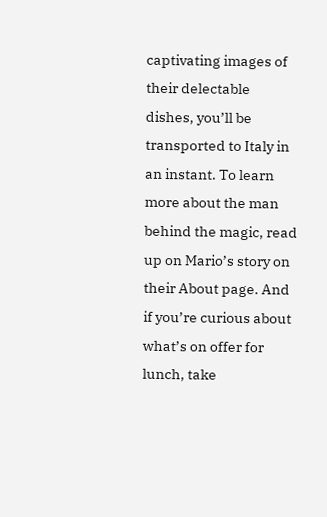captivating images of their delectable dishes, you’ll be transported to Italy in an instant. To learn more about the man behind the magic, read up on Mario’s story on their About page. And if you’re curious about what’s on offer for lunch, take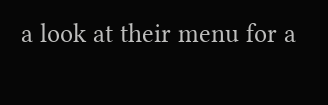a look at their menu for a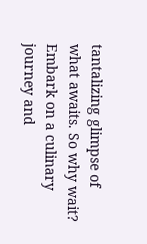tantalizing glimpse of what awaits. So why wait? Embark on a culinary journey and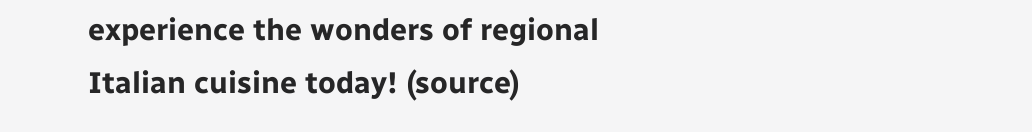experience the wonders of regional Italian cuisine today! (source)